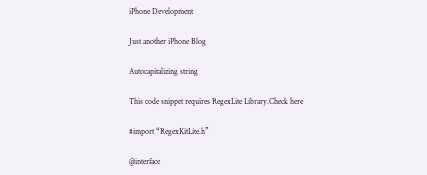iPhone Development

Just another iPhone Blog

Autocapitalizing string

This code snippet requires RegexLite Library.Check here

#import “RegexKitLite.h”

@interface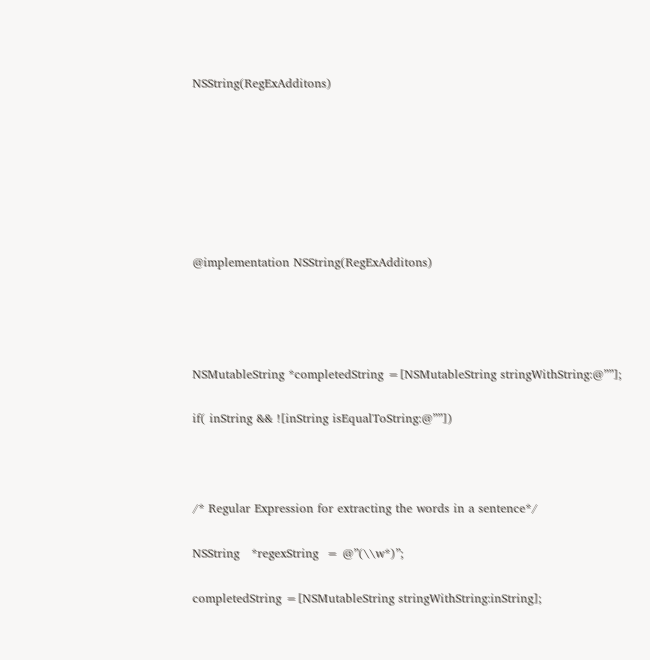NSString(RegExAdditons)







@implementation NSString(RegExAdditons)




NSMutableString *completedString =[NSMutableString stringWithString:@””];

if( inString && ![inString isEqualToString:@””])



/* Regular Expression for extracting the words in a sentence*/

NSString   *regexString  = @”(\\w*)”;

completedString =[NSMutableString stringWithString:inString];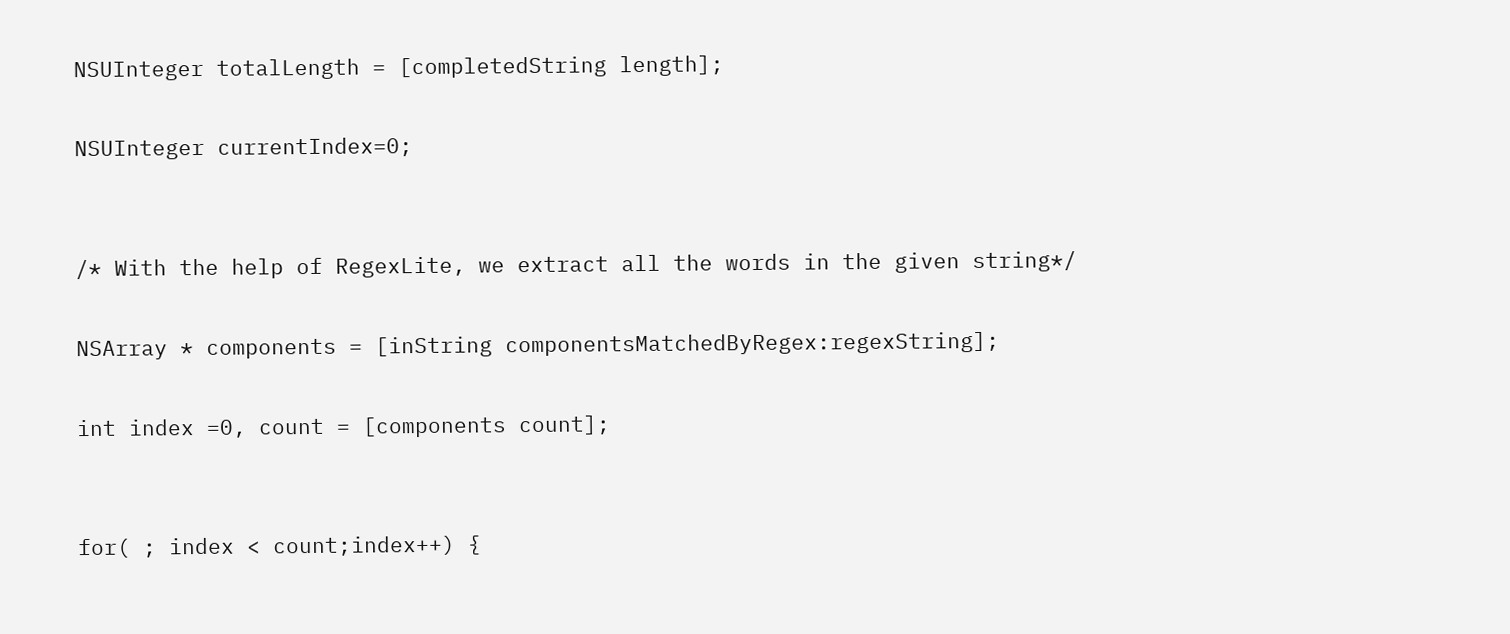NSUInteger totalLength = [completedString length];

NSUInteger currentIndex=0;


/* With the help of RegexLite, we extract all the words in the given string*/

NSArray * components = [inString componentsMatchedByRegex:regexString];

int index =0, count = [components count];


for( ; index < count;index++) {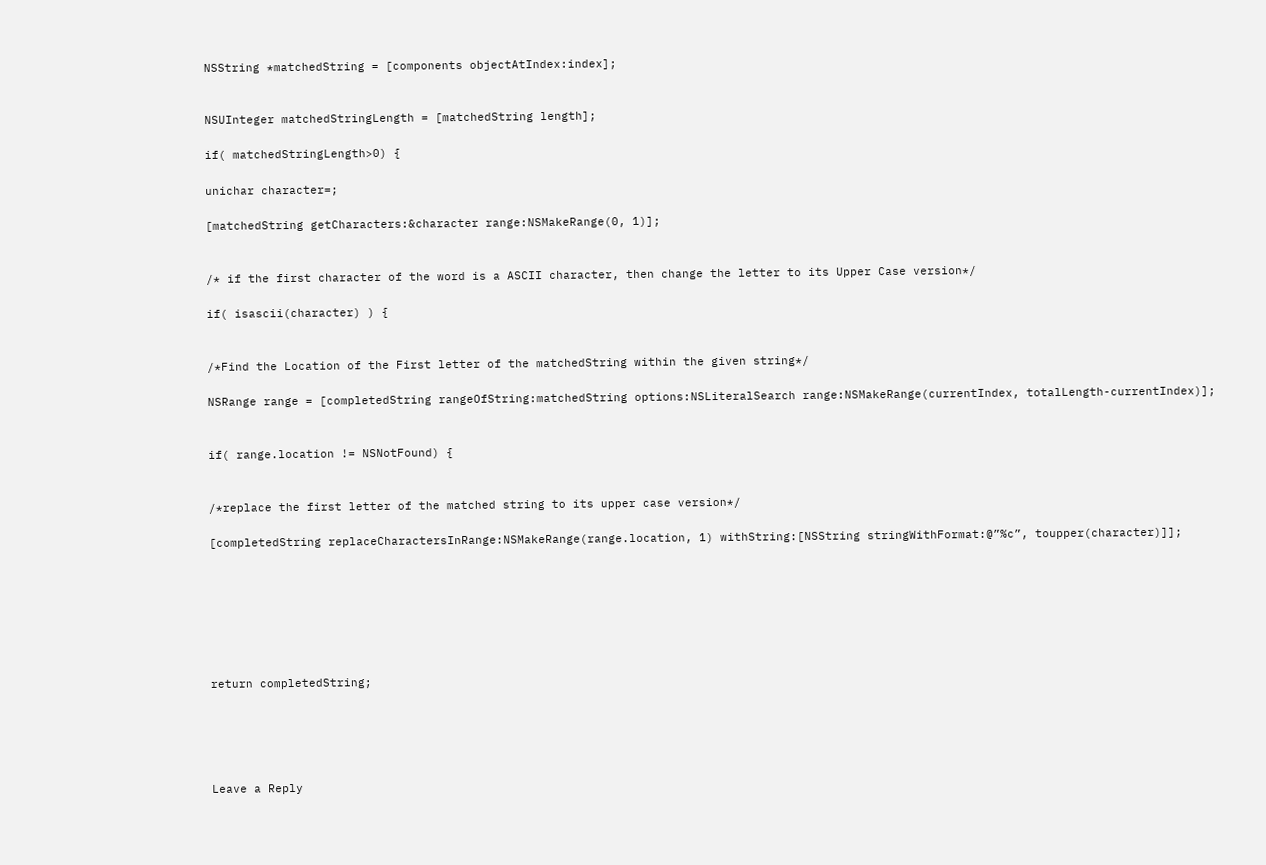NSString *matchedString = [components objectAtIndex:index];


NSUInteger matchedStringLength = [matchedString length];

if( matchedStringLength>0) {

unichar character=;

[matchedString getCharacters:&character range:NSMakeRange(0, 1)];


/* if the first character of the word is a ASCII character, then change the letter to its Upper Case version*/

if( isascii(character) ) {


/*Find the Location of the First letter of the matchedString within the given string*/

NSRange range = [completedString rangeOfString:matchedString options:NSLiteralSearch range:NSMakeRange(currentIndex, totalLength-currentIndex)];


if( range.location != NSNotFound) {


/*replace the first letter of the matched string to its upper case version*/

[completedString replaceCharactersInRange:NSMakeRange(range.location, 1) withString:[NSString stringWithFormat:@”%c”, toupper(character)]];







return completedString;





Leave a Reply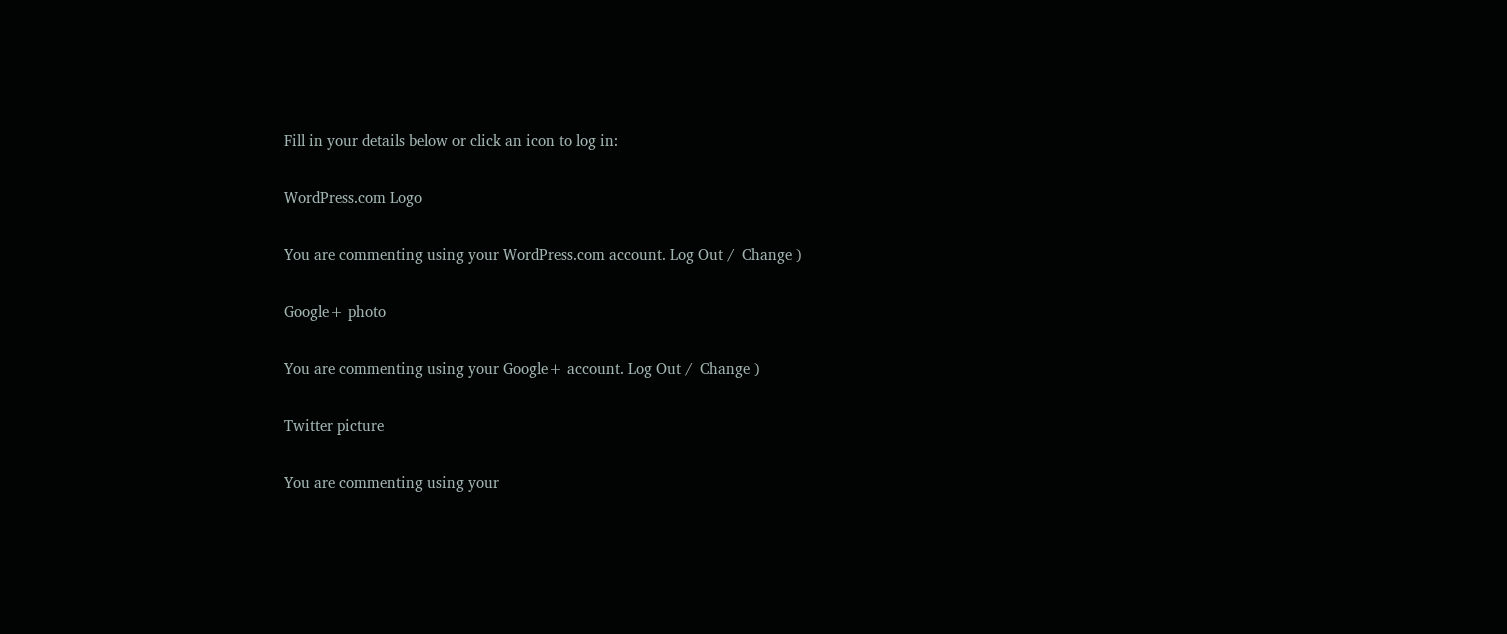Fill in your details below or click an icon to log in:

WordPress.com Logo

You are commenting using your WordPress.com account. Log Out /  Change )

Google+ photo

You are commenting using your Google+ account. Log Out /  Change )

Twitter picture

You are commenting using your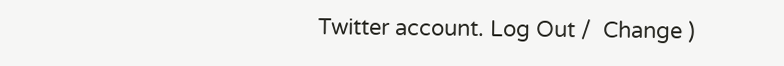Twitter account. Log Out /  Change )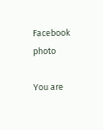Facebook photo

You are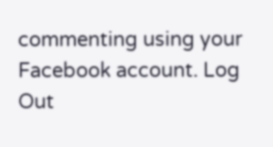commenting using your Facebook account. Log Out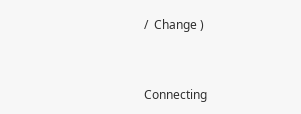/  Change )


Connecting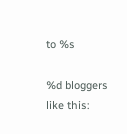to %s

%d bloggers like this: